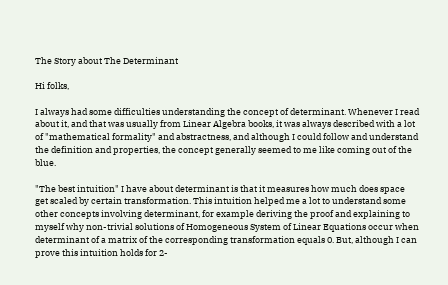The Story about The Determinant

Hi folks,

I always had some difficulties understanding the concept of determinant. Whenever I read about it, and that was usually from Linear Algebra books, it was always described with a lot of "mathematical formality" and abstractness, and although I could follow and understand the definition and properties, the concept generally seemed to me like coming out of the blue.

"The best intuition" I have about determinant is that it measures how much does space get scaled by certain transformation. This intuition helped me a lot to understand some other concepts involving determinant, for example deriving the proof and explaining to myself why non-trivial solutions of Homogeneous System of Linear Equations occur when determinant of a matrix of the corresponding transformation equals 0. But, although I can prove this intuition holds for 2-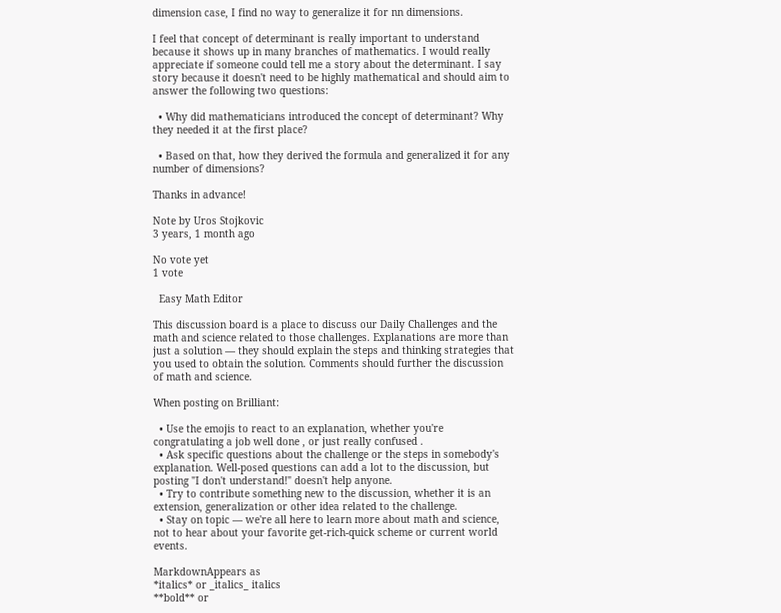dimension case, I find no way to generalize it for nn dimensions.

I feel that concept of determinant is really important to understand because it shows up in many branches of mathematics. I would really appreciate if someone could tell me a story about the determinant. I say story because it doesn't need to be highly mathematical and should aim to answer the following two questions:

  • Why did mathematicians introduced the concept of determinant? Why they needed it at the first place?

  • Based on that, how they derived the formula and generalized it for any number of dimensions?

Thanks in advance!

Note by Uros Stojkovic
3 years, 1 month ago

No vote yet
1 vote

  Easy Math Editor

This discussion board is a place to discuss our Daily Challenges and the math and science related to those challenges. Explanations are more than just a solution — they should explain the steps and thinking strategies that you used to obtain the solution. Comments should further the discussion of math and science.

When posting on Brilliant:

  • Use the emojis to react to an explanation, whether you're congratulating a job well done , or just really confused .
  • Ask specific questions about the challenge or the steps in somebody's explanation. Well-posed questions can add a lot to the discussion, but posting "I don't understand!" doesn't help anyone.
  • Try to contribute something new to the discussion, whether it is an extension, generalization or other idea related to the challenge.
  • Stay on topic — we're all here to learn more about math and science, not to hear about your favorite get-rich-quick scheme or current world events.

MarkdownAppears as
*italics* or _italics_ italics
**bold** or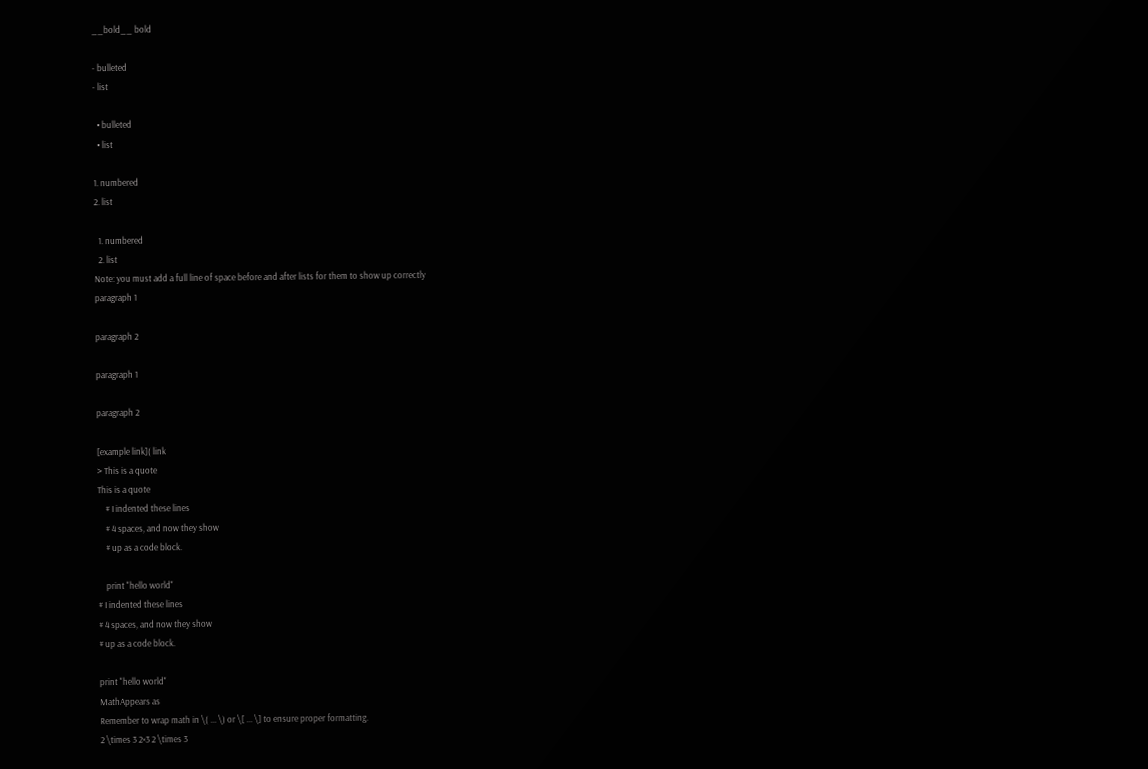__bold__ bold

- bulleted
- list

  • bulleted
  • list

1. numbered
2. list

  1. numbered
  2. list
Note: you must add a full line of space before and after lists for them to show up correctly
paragraph 1

paragraph 2

paragraph 1

paragraph 2

[example link]( link
> This is a quote
This is a quote
    # I indented these lines
    # 4 spaces, and now they show
    # up as a code block.

    print "hello world"
# I indented these lines
# 4 spaces, and now they show
# up as a code block.

print "hello world"
MathAppears as
Remember to wrap math in \( ... \) or \[ ... \] to ensure proper formatting.
2 \times 3 2×3 2 \times 3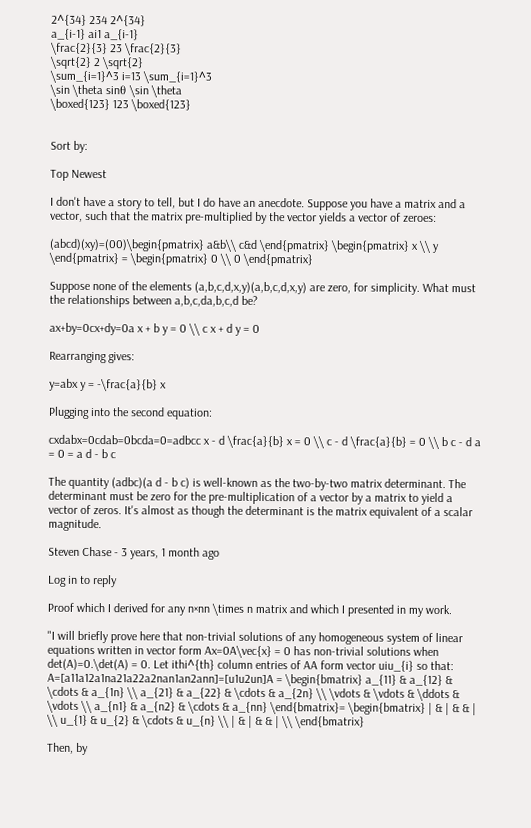2^{34} 234 2^{34}
a_{i-1} ai1 a_{i-1}
\frac{2}{3} 23 \frac{2}{3}
\sqrt{2} 2 \sqrt{2}
\sum_{i=1}^3 i=13 \sum_{i=1}^3
\sin \theta sinθ \sin \theta
\boxed{123} 123 \boxed{123}


Sort by:

Top Newest

I don't have a story to tell, but I do have an anecdote. Suppose you have a matrix and a vector, such that the matrix pre-multiplied by the vector yields a vector of zeroes:

(abcd)(xy)=(00)\begin{pmatrix} a&b\\ c&d \end{pmatrix} \begin{pmatrix} x \\ y \end{pmatrix} = \begin{pmatrix} 0 \\ 0 \end{pmatrix}

Suppose none of the elements (a,b,c,d,x,y)(a,b,c,d,x,y) are zero, for simplicity. What must the relationships between a,b,c,da,b,c,d be?

ax+by=0cx+dy=0a x + b y = 0 \\ c x + d y = 0

Rearranging gives:

y=abx y = -\frac{a}{b} x

Plugging into the second equation:

cxdabx=0cdab=0bcda=0=adbcc x - d \frac{a}{b} x = 0 \\ c - d \frac{a}{b} = 0 \\ b c - d a = 0 = a d - b c

The quantity (adbc)(a d - b c) is well-known as the two-by-two matrix determinant. The determinant must be zero for the pre-multiplication of a vector by a matrix to yield a vector of zeros. It's almost as though the determinant is the matrix equivalent of a scalar magnitude.

Steven Chase - 3 years, 1 month ago

Log in to reply

Proof which I derived for any n×nn \times n matrix and which I presented in my work.

"I will briefly prove here that non-trivial solutions of any homogeneous system of linear equations written in vector form Ax=0A\vec{x} = 0 has non-trivial solutions when det(A)=0.\det(A) = 0. Let ithi^{th} column entries of AA form vector uiu_{i} so that: A=[a11a12a1na21a22a2nan1an2ann]=[u1u2un]A = \begin{bmatrix} a_{11} & a_{12} & \cdots & a_{1n} \\ a_{21} & a_{22} & \cdots & a_{2n} \\ \vdots & \vdots & \ddots & \vdots \\ a_{n1} & a_{n2} & \cdots & a_{nn} \end{bmatrix}= \begin{bmatrix} | & | & & | \\ u_{1} & u_{2} & \cdots & u_{n} \\ | & | & & | \\ \end{bmatrix}

Then, by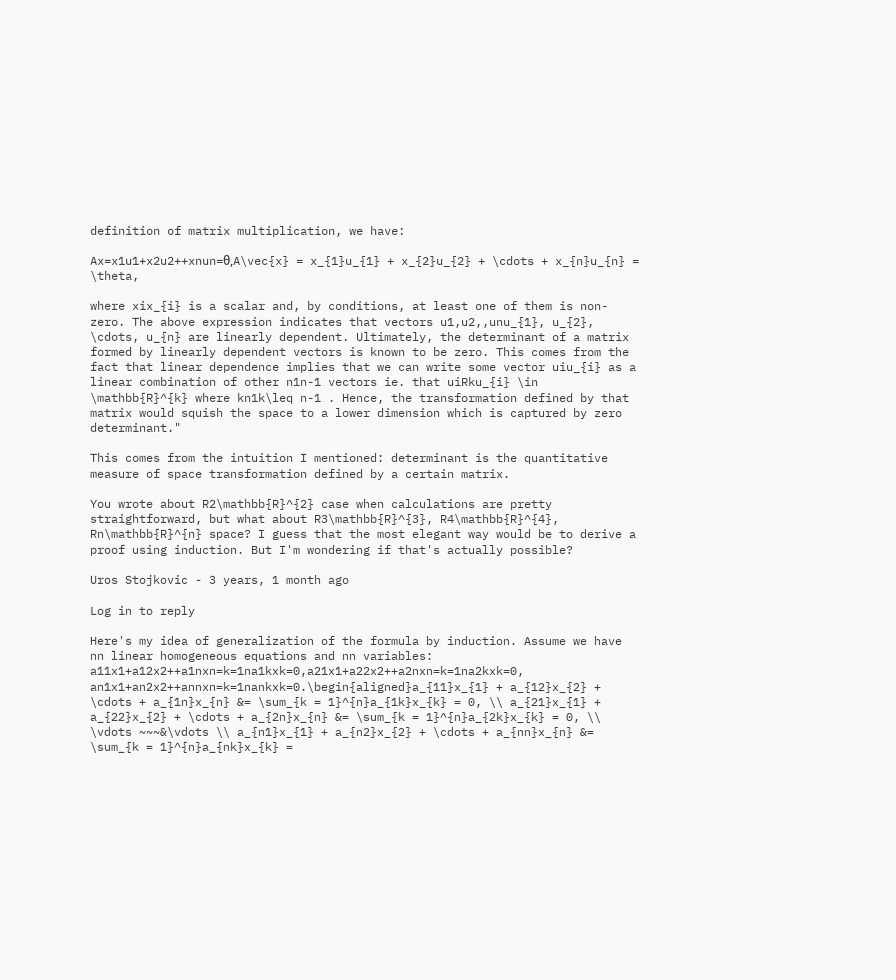definition of matrix multiplication, we have:

Ax=x1u1+x2u2++xnun=θ,A\vec{x} = x_{1}u_{1} + x_{2}u_{2} + \cdots + x_{n}u_{n} = \theta,

where xix_{i} is a scalar and, by conditions, at least one of them is non-zero. The above expression indicates that vectors u1,u2,,unu_{1}, u_{2}, \cdots, u_{n} are linearly dependent. Ultimately, the determinant of a matrix formed by linearly dependent vectors is known to be zero. This comes from the fact that linear dependence implies that we can write some vector uiu_{i} as a linear combination of other n1n-1 vectors ie. that uiRku_{i} \in \mathbb{R}^{k} where kn1k\leq n-1 . Hence, the transformation defined by that matrix would squish the space to a lower dimension which is captured by zero determinant."

This comes from the intuition I mentioned: determinant is the quantitative measure of space transformation defined by a certain matrix.

You wrote about R2\mathbb{R}^{2} case when calculations are pretty straightforward, but what about R3\mathbb{R}^{3}, R4\mathbb{R}^{4}, Rn\mathbb{R}^{n} space? I guess that the most elegant way would be to derive a proof using induction. But I'm wondering if that's actually possible?

Uros Stojkovic - 3 years, 1 month ago

Log in to reply

Here's my idea of generalization of the formula by induction. Assume we have nn linear homogeneous equations and nn variables: a11x1+a12x2++a1nxn=k=1na1kxk=0,a21x1+a22x2++a2nxn=k=1na2kxk=0,                an1x1+an2x2++annxn=k=1nankxk=0.\begin{aligned}a_{11}x_{1} + a_{12}x_{2} + \cdots + a_{1n}x_{n} &= \sum_{k = 1}^{n}a_{1k}x_{k} = 0, \\ a_{21}x_{1} + a_{22}x_{2} + \cdots + a_{2n}x_{n} &= \sum_{k = 1}^{n}a_{2k}x_{k} = 0, \\ \vdots ~~~&\vdots \\ a_{n1}x_{1} + a_{n2}x_{2} + \cdots + a_{nn}x_{n} &= \sum_{k = 1}^{n}a_{nk}x_{k} =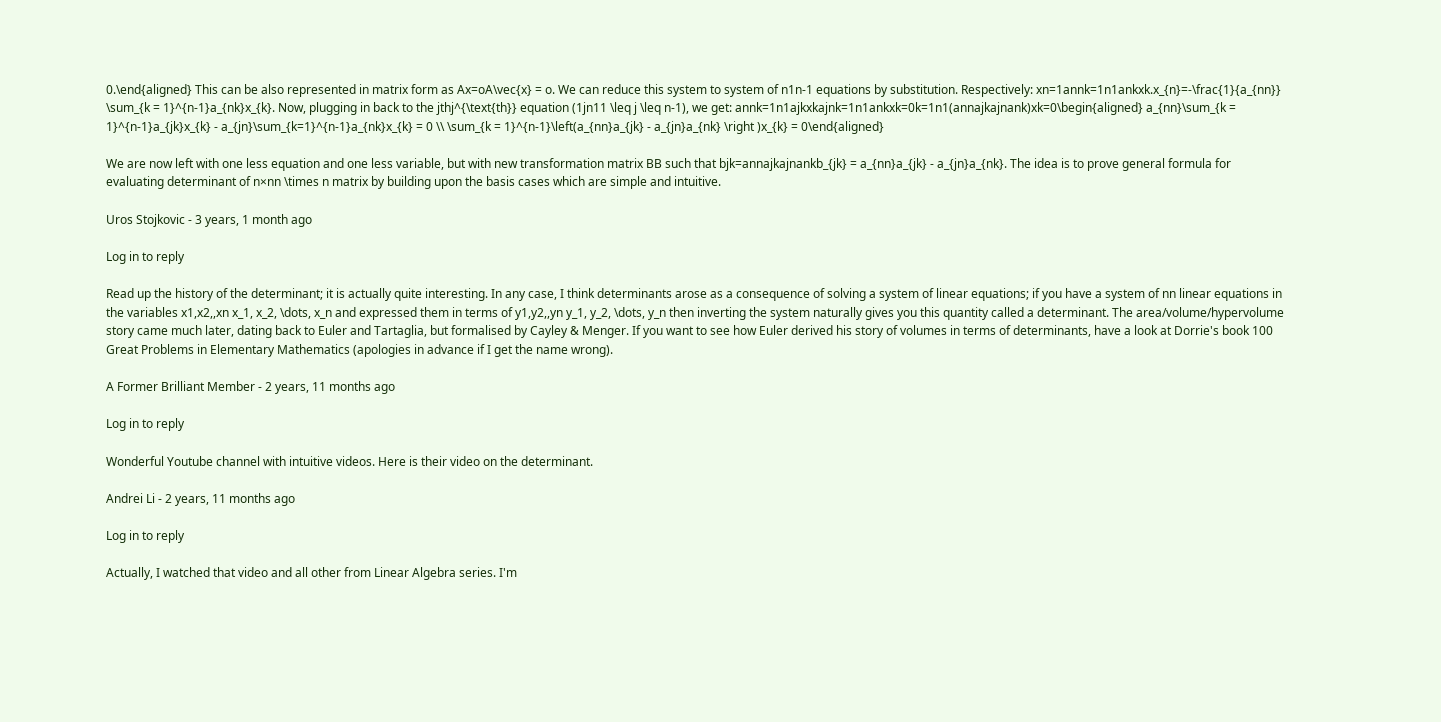0.\end{aligned} This can be also represented in matrix form as Ax=oA\vec{x} = o. We can reduce this system to system of n1n-1 equations by substitution. Respectively: xn=1annk=1n1ankxk.x_{n}=-\frac{1}{a_{nn}} \sum_{k = 1}^{n-1}a_{nk}x_{k}. Now, plugging in back to the jthj^{\text{th}} equation (1jn11 \leq j \leq n-1), we get: annk=1n1ajkxkajnk=1n1ankxk=0k=1n1(annajkajnank)xk=0\begin{aligned} a_{nn}\sum_{k = 1}^{n-1}a_{jk}x_{k} - a_{jn}\sum_{k=1}^{n-1}a_{nk}x_{k} = 0 \\ \sum_{k = 1}^{n-1}\left(a_{nn}a_{jk} - a_{jn}a_{nk} \right )x_{k} = 0\end{aligned}

We are now left with one less equation and one less variable, but with new transformation matrix BB such that bjk=annajkajnankb_{jk} = a_{nn}a_{jk} - a_{jn}a_{nk}. The idea is to prove general formula for evaluating determinant of n×nn \times n matrix by building upon the basis cases which are simple and intuitive.

Uros Stojkovic - 3 years, 1 month ago

Log in to reply

Read up the history of the determinant; it is actually quite interesting. In any case, I think determinants arose as a consequence of solving a system of linear equations; if you have a system of nn linear equations in the variables x1,x2,,xn x_1, x_2, \dots, x_n and expressed them in terms of y1,y2,,yn y_1, y_2, \dots, y_n then inverting the system naturally gives you this quantity called a determinant. The area/volume/hypervolume story came much later, dating back to Euler and Tartaglia, but formalised by Cayley & Menger. If you want to see how Euler derived his story of volumes in terms of determinants, have a look at Dorrie's book 100 Great Problems in Elementary Mathematics (apologies in advance if I get the name wrong).

A Former Brilliant Member - 2 years, 11 months ago

Log in to reply

Wonderful Youtube channel with intuitive videos. Here is their video on the determinant.

Andrei Li - 2 years, 11 months ago

Log in to reply

Actually, I watched that video and all other from Linear Algebra series. I'm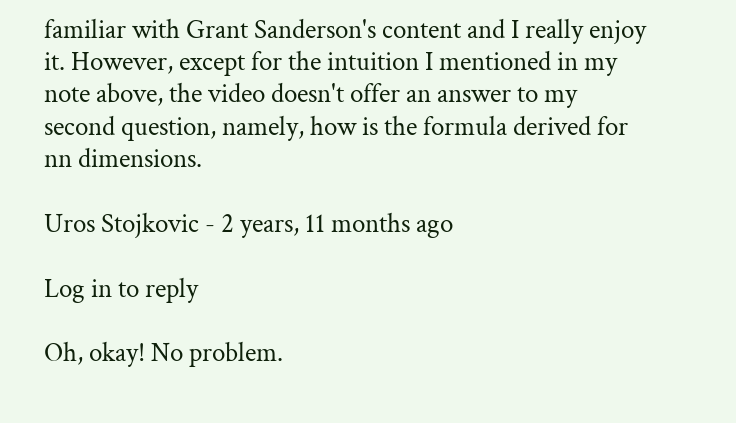familiar with Grant Sanderson's content and I really enjoy it. However, except for the intuition I mentioned in my note above, the video doesn't offer an answer to my second question, namely, how is the formula derived for nn dimensions.

Uros Stojkovic - 2 years, 11 months ago

Log in to reply

Oh, okay! No problem.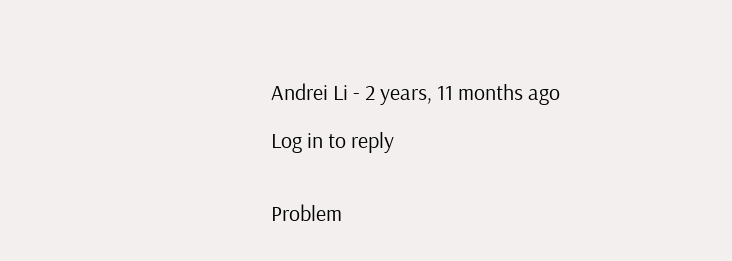Andrei Li - 2 years, 11 months ago

Log in to reply


Problem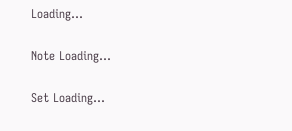Loading...

Note Loading...

Set Loading...